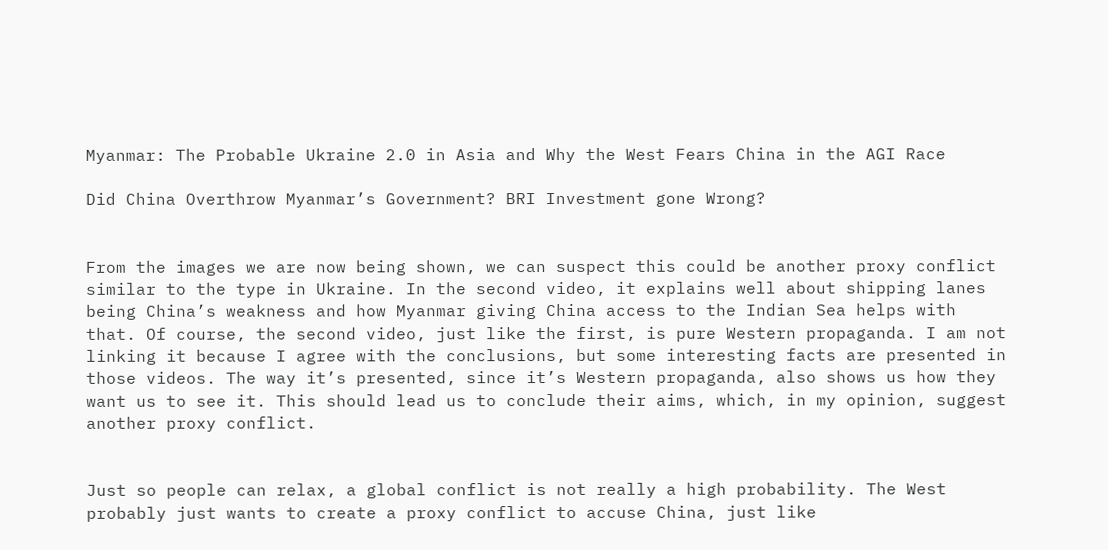Myanmar: The Probable Ukraine 2.0 in Asia and Why the West Fears China in the AGI Race

Did China Overthrow Myanmar’s Government? BRI Investment gone Wrong?


From the images we are now being shown, we can suspect this could be another proxy conflict similar to the type in Ukraine. In the second video, it explains well about shipping lanes being China’s weakness and how Myanmar giving China access to the Indian Sea helps with that. Of course, the second video, just like the first, is pure Western propaganda. I am not linking it because I agree with the conclusions, but some interesting facts are presented in those videos. The way it’s presented, since it’s Western propaganda, also shows us how they want us to see it. This should lead us to conclude their aims, which, in my opinion, suggest another proxy conflict.


Just so people can relax, a global conflict is not really a high probability. The West probably just wants to create a proxy conflict to accuse China, just like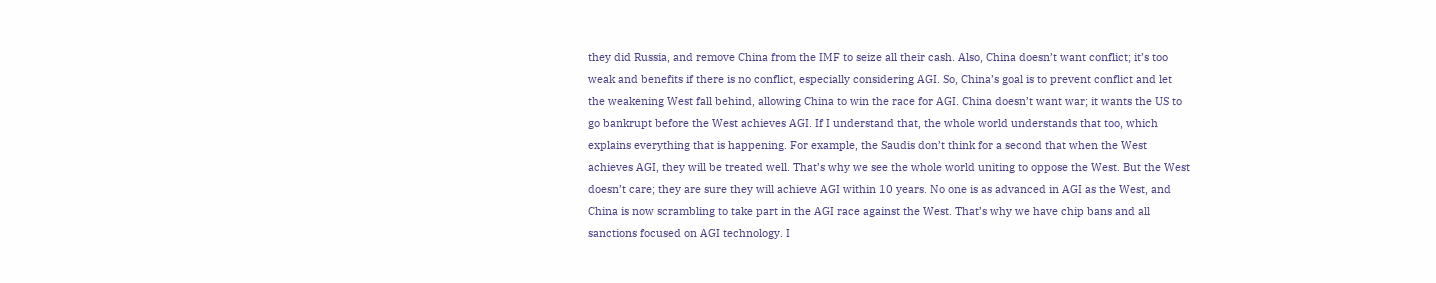they did Russia, and remove China from the IMF to seize all their cash. Also, China doesn’t want conflict; it’s too weak and benefits if there is no conflict, especially considering AGI. So, China’s goal is to prevent conflict and let the weakening West fall behind, allowing China to win the race for AGI. China doesn’t want war; it wants the US to go bankrupt before the West achieves AGI. If I understand that, the whole world understands that too, which explains everything that is happening. For example, the Saudis don’t think for a second that when the West achieves AGI, they will be treated well. That’s why we see the whole world uniting to oppose the West. But the West doesn’t care; they are sure they will achieve AGI within 10 years. No one is as advanced in AGI as the West, and China is now scrambling to take part in the AGI race against the West. That’s why we have chip bans and all sanctions focused on AGI technology. I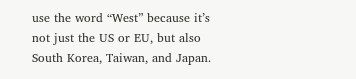use the word “West” because it’s not just the US or EU, but also South Korea, Taiwan, and Japan.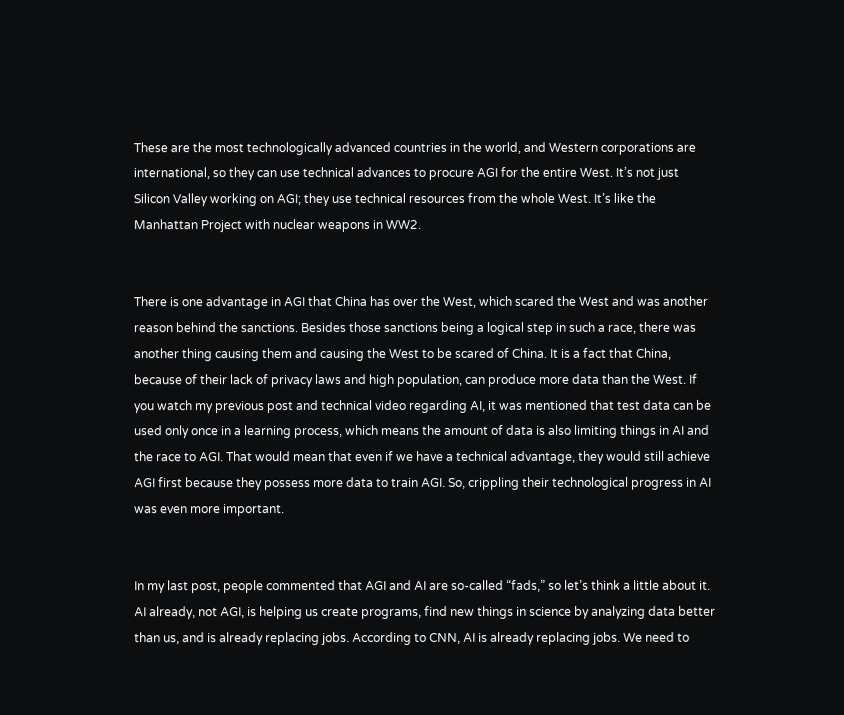These are the most technologically advanced countries in the world, and Western corporations are international, so they can use technical advances to procure AGI for the entire West. It’s not just Silicon Valley working on AGI; they use technical resources from the whole West. It’s like the Manhattan Project with nuclear weapons in WW2.


There is one advantage in AGI that China has over the West, which scared the West and was another reason behind the sanctions. Besides those sanctions being a logical step in such a race, there was another thing causing them and causing the West to be scared of China. It is a fact that China, because of their lack of privacy laws and high population, can produce more data than the West. If you watch my previous post and technical video regarding AI, it was mentioned that test data can be used only once in a learning process, which means the amount of data is also limiting things in AI and the race to AGI. That would mean that even if we have a technical advantage, they would still achieve AGI first because they possess more data to train AGI. So, crippling their technological progress in AI was even more important.


In my last post, people commented that AGI and AI are so-called “fads,” so let’s think a little about it. AI already, not AGI, is helping us create programs, find new things in science by analyzing data better than us, and is already replacing jobs. According to CNN, AI is already replacing jobs. We need to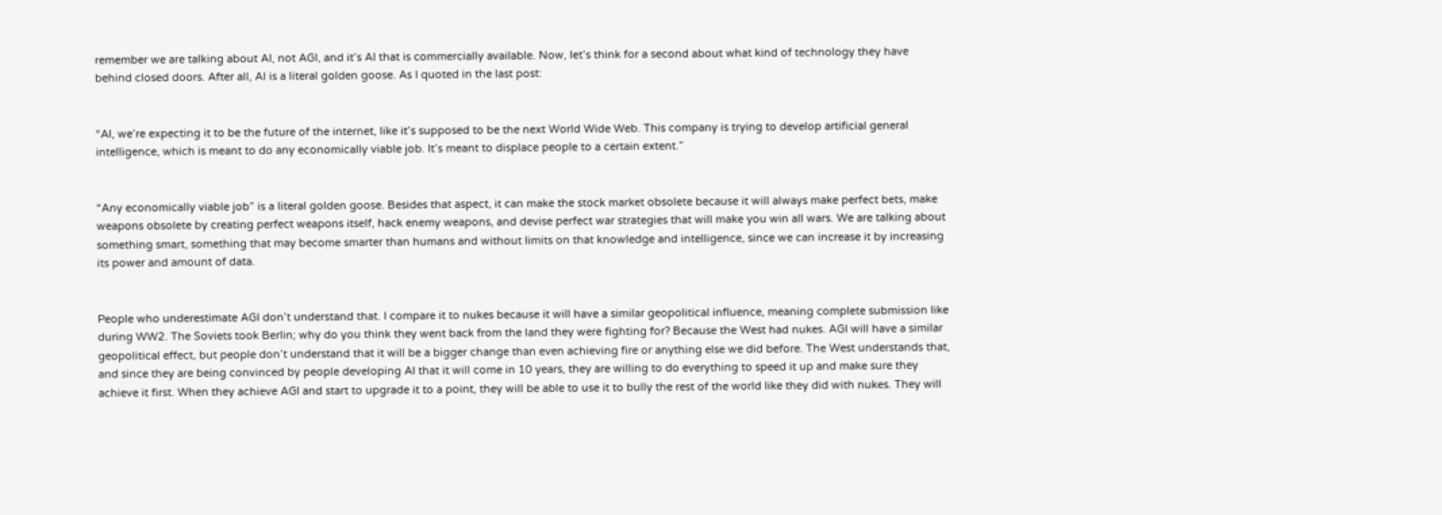remember we are talking about AI, not AGI, and it’s AI that is commercially available. Now, let’s think for a second about what kind of technology they have behind closed doors. After all, AI is a literal golden goose. As I quoted in the last post:


“AI, we’re expecting it to be the future of the internet, like it’s supposed to be the next World Wide Web. This company is trying to develop artificial general intelligence, which is meant to do any economically viable job. It’s meant to displace people to a certain extent.”


“Any economically viable job” is a literal golden goose. Besides that aspect, it can make the stock market obsolete because it will always make perfect bets, make weapons obsolete by creating perfect weapons itself, hack enemy weapons, and devise perfect war strategies that will make you win all wars. We are talking about something smart, something that may become smarter than humans and without limits on that knowledge and intelligence, since we can increase it by increasing its power and amount of data.


People who underestimate AGI don’t understand that. I compare it to nukes because it will have a similar geopolitical influence, meaning complete submission like during WW2. The Soviets took Berlin; why do you think they went back from the land they were fighting for? Because the West had nukes. AGI will have a similar geopolitical effect, but people don’t understand that it will be a bigger change than even achieving fire or anything else we did before. The West understands that, and since they are being convinced by people developing AI that it will come in 10 years, they are willing to do everything to speed it up and make sure they achieve it first. When they achieve AGI and start to upgrade it to a point, they will be able to use it to bully the rest of the world like they did with nukes. They will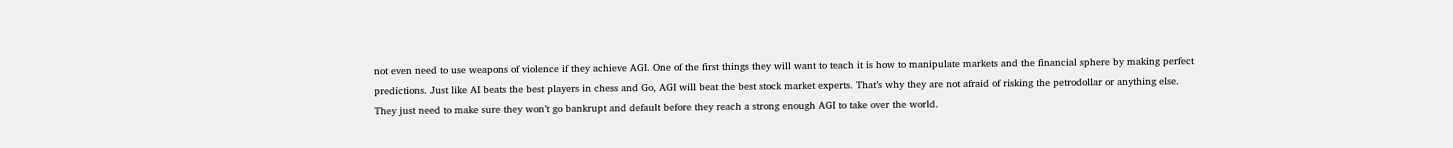not even need to use weapons of violence if they achieve AGI. One of the first things they will want to teach it is how to manipulate markets and the financial sphere by making perfect predictions. Just like AI beats the best players in chess and Go, AGI will beat the best stock market experts. That’s why they are not afraid of risking the petrodollar or anything else. They just need to make sure they won’t go bankrupt and default before they reach a strong enough AGI to take over the world.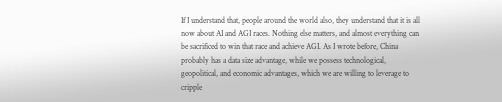If I understand that, people around the world also, they understand that it is all now about AI and AGI races. Nothing else matters, and almost everything can be sacrificed to win that race and achieve AGI. As I wrote before, China probably has a data size advantage, while we possess technological, geopolitical, and economic advantages, which we are willing to leverage to cripple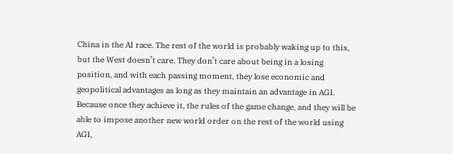China in the AI race. The rest of the world is probably waking up to this, but the West doesn’t care. They don’t care about being in a losing position, and with each passing moment, they lose economic and geopolitical advantages as long as they maintain an advantage in AGI. Because once they achieve it, the rules of the game change, and they will be able to impose another new world order on the rest of the world using AGI,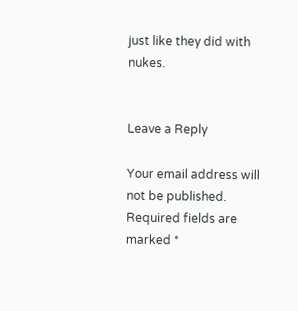just like they did with nukes.


Leave a Reply

Your email address will not be published. Required fields are marked *